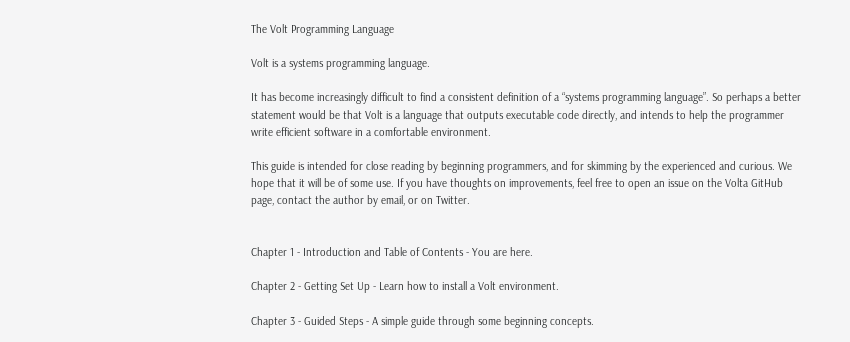The Volt Programming Language

Volt is a systems programming language.

It has become increasingly difficult to find a consistent definition of a “systems programming language”. So perhaps a better statement would be that Volt is a language that outputs executable code directly, and intends to help the programmer write efficient software in a comfortable environment.

This guide is intended for close reading by beginning programmers, and for skimming by the experienced and curious. We hope that it will be of some use. If you have thoughts on improvements, feel free to open an issue on the Volta GitHub page, contact the author by email, or on Twitter.


Chapter 1 - Introduction and Table of Contents - You are here.

Chapter 2 - Getting Set Up - Learn how to install a Volt environment.

Chapter 3 - Guided Steps - A simple guide through some beginning concepts.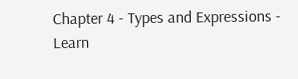Chapter 4 - Types and Expressions - Learn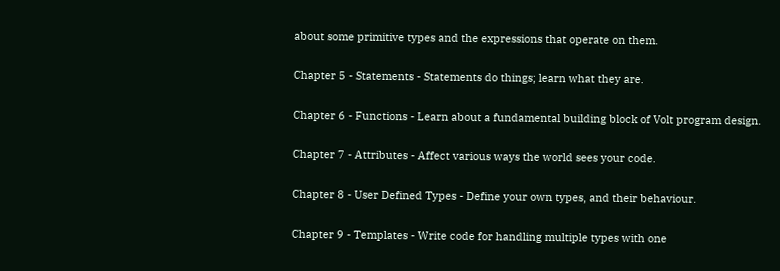about some primitive types and the expressions that operate on them.

Chapter 5 - Statements - Statements do things; learn what they are.

Chapter 6 - Functions - Learn about a fundamental building block of Volt program design.

Chapter 7 - Attributes - Affect various ways the world sees your code.

Chapter 8 - User Defined Types - Define your own types, and their behaviour.

Chapter 9 - Templates - Write code for handling multiple types with one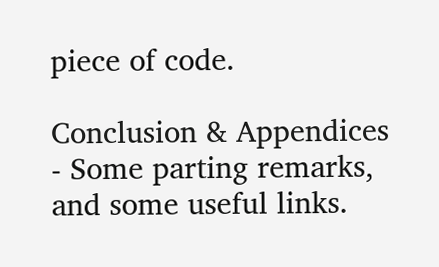piece of code.

Conclusion & Appendices - Some parting remarks, and some useful links.